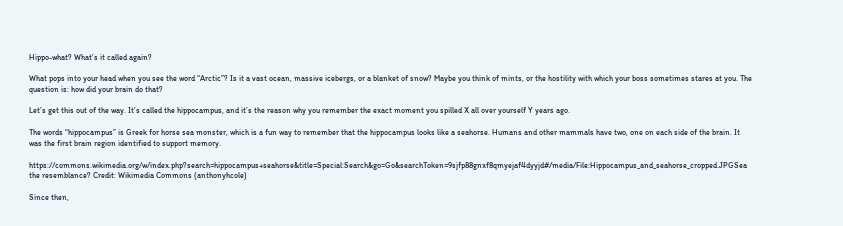Hippo-what? What’s it called again?

What pops into your head when you see the word “Arctic”? Is it a vast ocean, massive icebergs, or a blanket of snow? Maybe you think of mints, or the hostility with which your boss sometimes stares at you. The question is: how did your brain do that?

Let’s get this out of the way. It’s called the hippocampus, and it’s the reason why you remember the exact moment you spilled X all over yourself Y years ago.

The words “hippocampus” is Greek for horse sea monster, which is a fun way to remember that the hippocampus looks like a seahorse. Humans and other mammals have two, one on each side of the brain. It was the first brain region identified to support memory.

https://commons.wikimedia.org/w/index.php?search=hippocampus+seahorse&title=Special:Search&go=Go&searchToken=9sjfp88gnxf8qmyejaf4dyyjd#/media/File:Hippocampus_and_seahorse_cropped.JPGSea the resemblance? Credit: Wikimedia Commons (anthonyhcole)

Since then,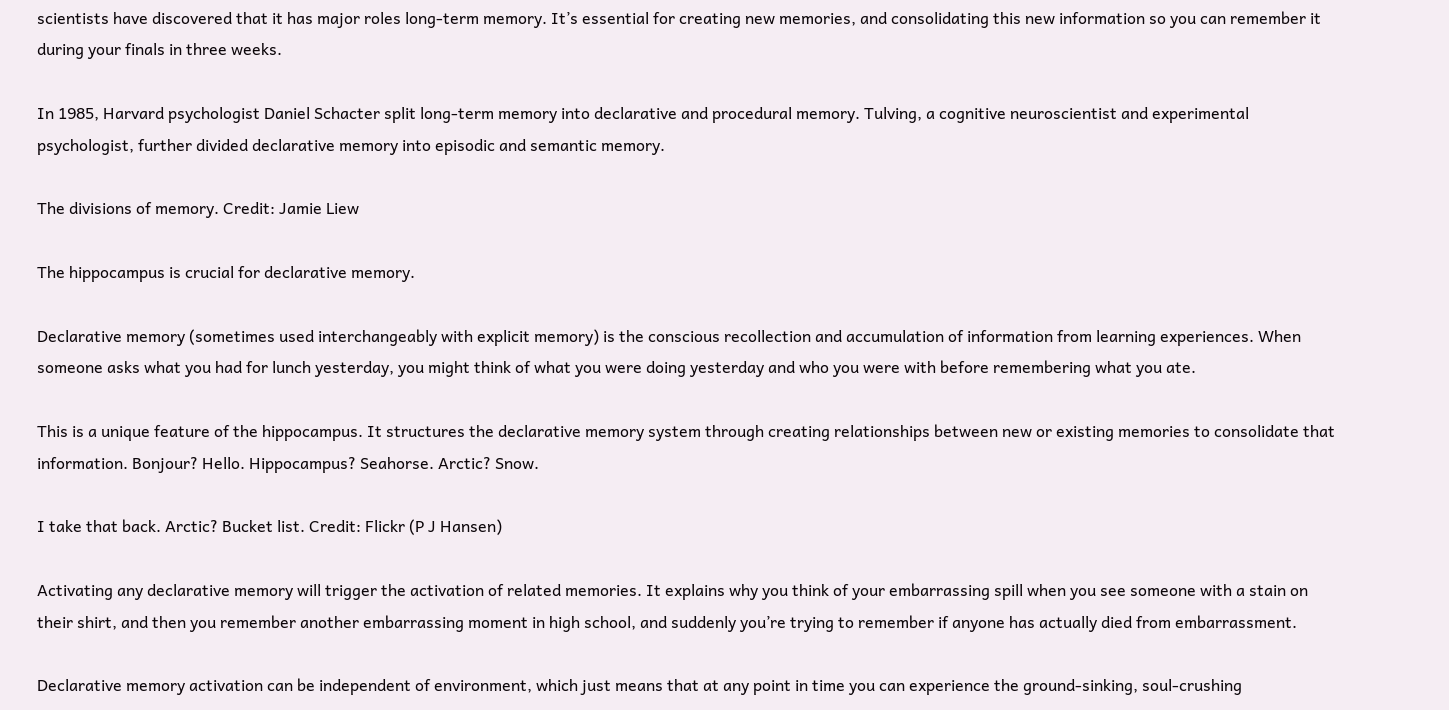scientists have discovered that it has major roles long-term memory. It’s essential for creating new memories, and consolidating this new information so you can remember it during your finals in three weeks.

In 1985, Harvard psychologist Daniel Schacter split long-term memory into declarative and procedural memory. Tulving, a cognitive neuroscientist and experimental psychologist, further divided declarative memory into episodic and semantic memory.

The divisions of memory. Credit: Jamie Liew

The hippocampus is crucial for declarative memory.

Declarative memory (sometimes used interchangeably with explicit memory) is the conscious recollection and accumulation of information from learning experiences. When someone asks what you had for lunch yesterday, you might think of what you were doing yesterday and who you were with before remembering what you ate.

This is a unique feature of the hippocampus. It structures the declarative memory system through creating relationships between new or existing memories to consolidate that information. Bonjour? Hello. Hippocampus? Seahorse. Arctic? Snow.

I take that back. Arctic? Bucket list. Credit: Flickr (P J Hansen)

Activating any declarative memory will trigger the activation of related memories. It explains why you think of your embarrassing spill when you see someone with a stain on their shirt, and then you remember another embarrassing moment in high school, and suddenly you’re trying to remember if anyone has actually died from embarrassment.

Declarative memory activation can be independent of environment, which just means that at any point in time you can experience the ground-sinking, soul-crushing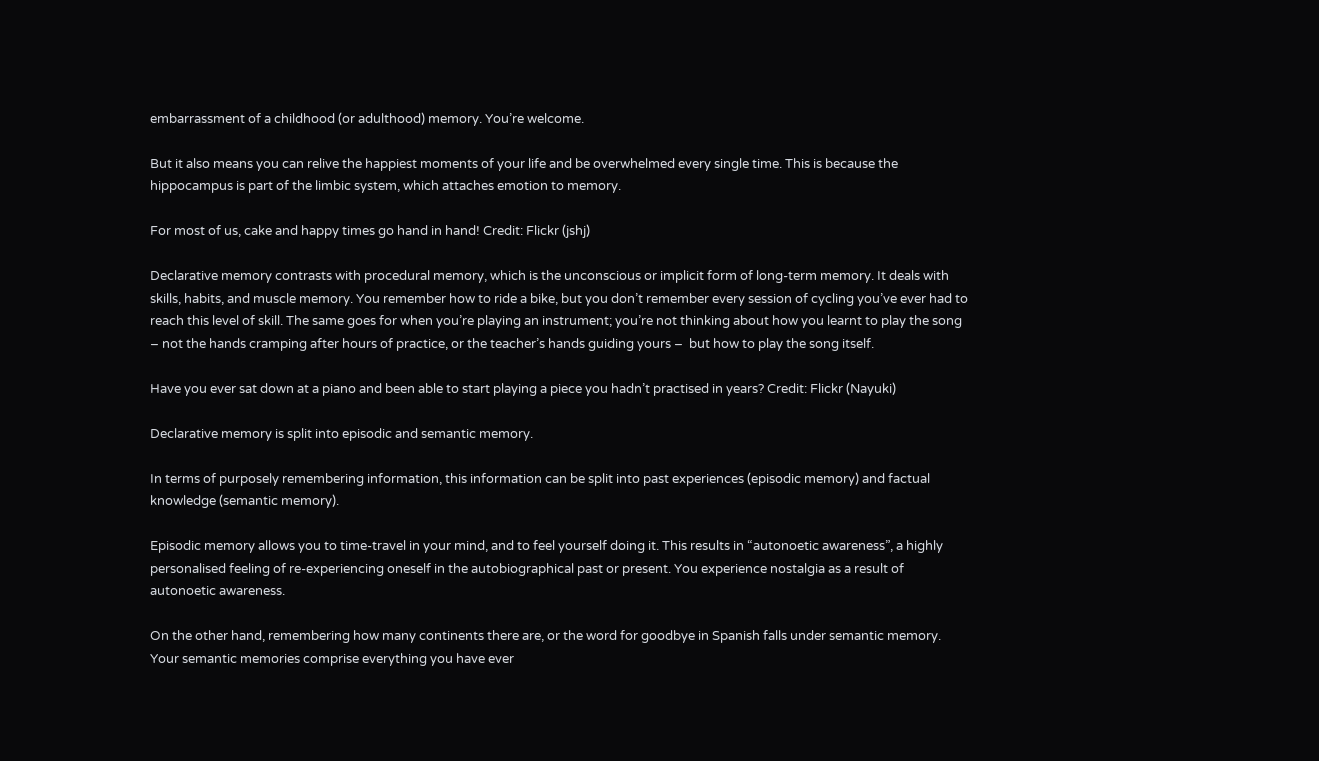embarrassment of a childhood (or adulthood) memory. You’re welcome.

But it also means you can relive the happiest moments of your life and be overwhelmed every single time. This is because the hippocampus is part of the limbic system, which attaches emotion to memory.

For most of us, cake and happy times go hand in hand! Credit: Flickr (jshj)

Declarative memory contrasts with procedural memory, which is the unconscious or implicit form of long-term memory. It deals with skills, habits, and muscle memory. You remember how to ride a bike, but you don’t remember every session of cycling you’ve ever had to reach this level of skill. The same goes for when you’re playing an instrument; you’re not thinking about how you learnt to play the song – not the hands cramping after hours of practice, or the teacher’s hands guiding yours –  but how to play the song itself.

Have you ever sat down at a piano and been able to start playing a piece you hadn’t practised in years? Credit: Flickr (Nayuki)

Declarative memory is split into episodic and semantic memory.

In terms of purposely remembering information, this information can be split into past experiences (episodic memory) and factual knowledge (semantic memory).

Episodic memory allows you to time-travel in your mind, and to feel yourself doing it. This results in “autonoetic awareness”, a highly personalised feeling of re-experiencing oneself in the autobiographical past or present. You experience nostalgia as a result of autonoetic awareness.

On the other hand, remembering how many continents there are, or the word for goodbye in Spanish falls under semantic memory. Your semantic memories comprise everything you have ever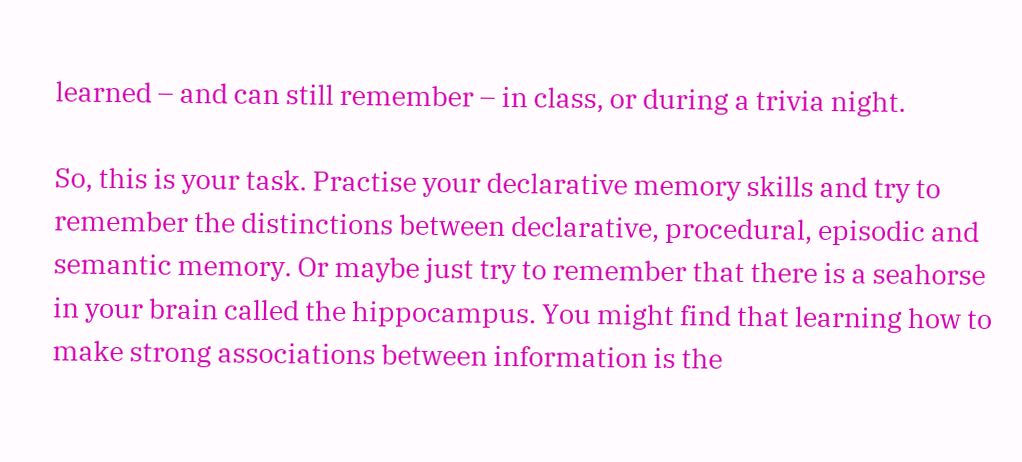learned – and can still remember – in class, or during a trivia night.

So, this is your task. Practise your declarative memory skills and try to remember the distinctions between declarative, procedural, episodic and semantic memory. Or maybe just try to remember that there is a seahorse in your brain called the hippocampus. You might find that learning how to make strong associations between information is the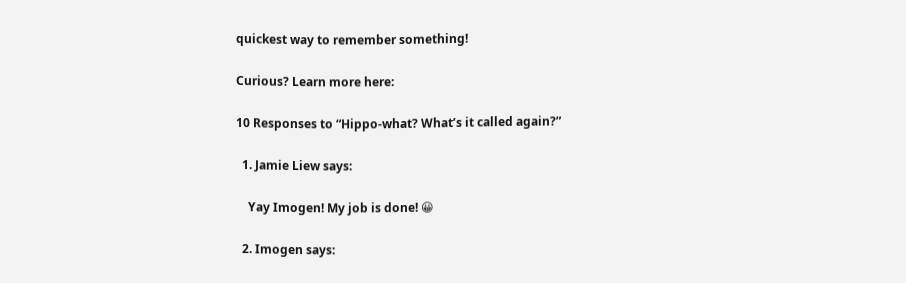quickest way to remember something!

Curious? Learn more here:

10 Responses to “Hippo-what? What’s it called again?”

  1. Jamie Liew says:

    Yay Imogen! My job is done! 😀

  2. Imogen says: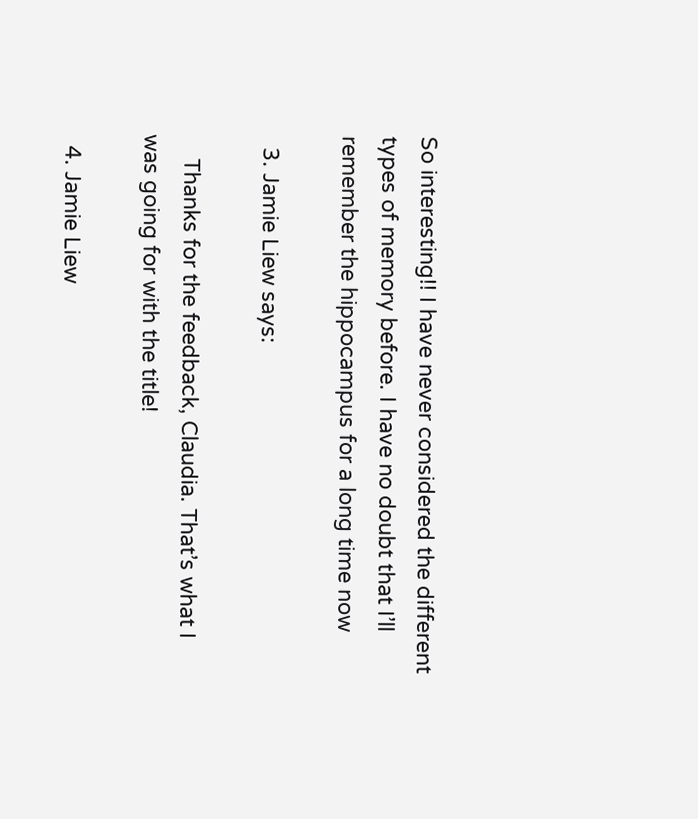So interesting!! I have never considered the different types of memory before. I have no doubt that I’ll remember the hippocampus for a long time now

  3. Jamie Liew says:

    Thanks for the feedback, Claudia. That’s what I was going for with the title!

  4. Jamie Liew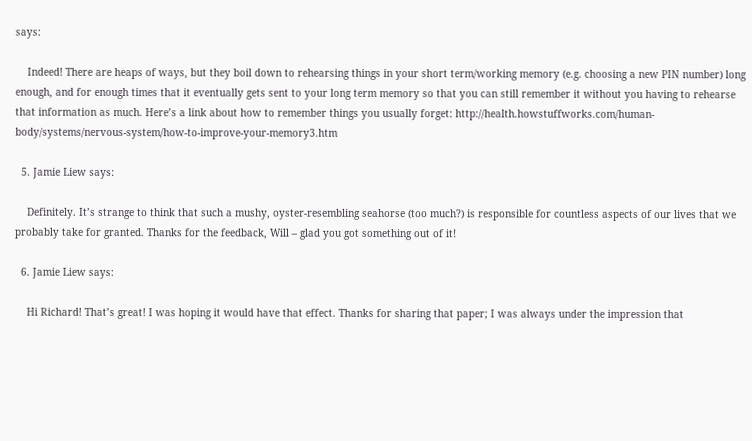says:

    Indeed! There are heaps of ways, but they boil down to rehearsing things in your short term/working memory (e.g. choosing a new PIN number) long enough, and for enough times that it eventually gets sent to your long term memory so that you can still remember it without you having to rehearse that information as much. Here’s a link about how to remember things you usually forget: http://health.howstuffworks.com/human-body/systems/nervous-system/how-to-improve-your-memory3.htm

  5. Jamie Liew says:

    Definitely. It’s strange to think that such a mushy, oyster-resembling seahorse (too much?) is responsible for countless aspects of our lives that we probably take for granted. Thanks for the feedback, Will – glad you got something out of it!

  6. Jamie Liew says:

    Hi Richard! That’s great! I was hoping it would have that effect. Thanks for sharing that paper; I was always under the impression that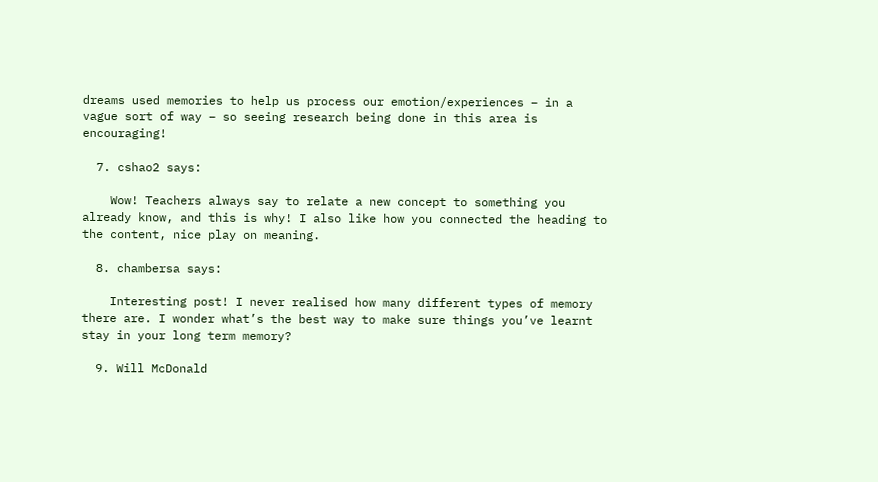dreams used memories to help us process our emotion/experiences – in a vague sort of way – so seeing research being done in this area is encouraging!

  7. cshao2 says:

    Wow! Teachers always say to relate a new concept to something you already know, and this is why! I also like how you connected the heading to the content, nice play on meaning.

  8. chambersa says:

    Interesting post! I never realised how many different types of memory there are. I wonder what’s the best way to make sure things you’ve learnt stay in your long term memory?

  9. Will McDonald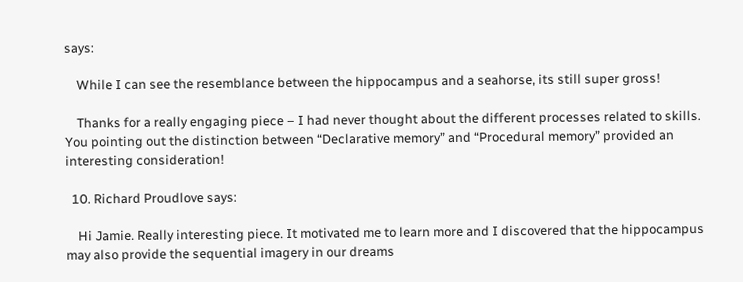says:

    While I can see the resemblance between the hippocampus and a seahorse, its still super gross!

    Thanks for a really engaging piece – I had never thought about the different processes related to skills. You pointing out the distinction between “Declarative memory” and “Procedural memory” provided an interesting consideration!

  10. Richard Proudlove says:

    Hi Jamie. Really interesting piece. It motivated me to learn more and I discovered that the hippocampus may also provide the sequential imagery in our dreams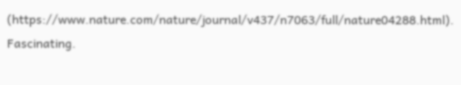(https://www.nature.com/nature/journal/v437/n7063/full/nature04288.html). Fascinating.